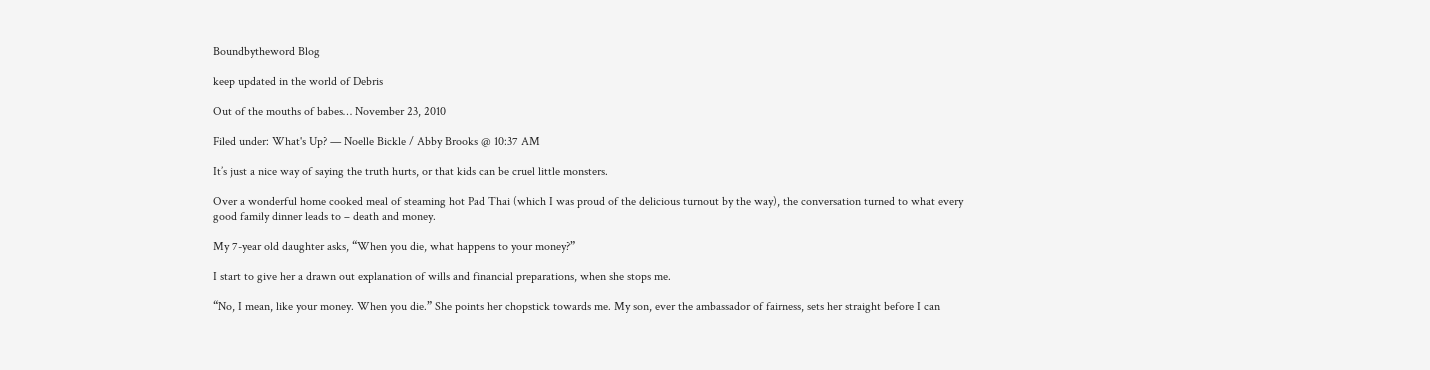Boundbytheword Blog

keep updated in the world of Debris

Out of the mouths of babes… November 23, 2010

Filed under: What's Up? — Noelle Bickle / Abby Brooks @ 10:37 AM

It’s just a nice way of saying the truth hurts, or that kids can be cruel little monsters.

Over a wonderful home cooked meal of steaming hot Pad Thai (which I was proud of the delicious turnout by the way), the conversation turned to what every good family dinner leads to – death and money.

My 7-year old daughter asks, “When you die, what happens to your money?”

I start to give her a drawn out explanation of wills and financial preparations, when she stops me.

“No, I mean, like your money. When you die.” She points her chopstick towards me. My son, ever the ambassador of fairness, sets her straight before I can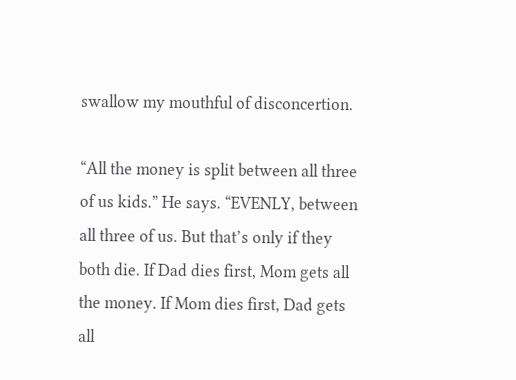swallow my mouthful of disconcertion.

“All the money is split between all three of us kids.” He says. “EVENLY, between all three of us. But that’s only if they both die. If Dad dies first, Mom gets all the money. If Mom dies first, Dad gets all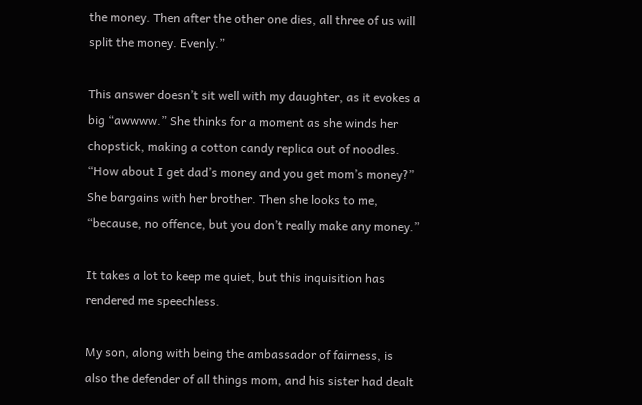the money. Then after the other one dies, all three of us will split the money. Evenly.”

This answer doesn’t sit well with my daughter, as it evokes a big “awwww.” She thinks for a moment as she winds her chopstick, making a cotton candy replica out of noodles. “How about I get dad’s money and you get mom’s money?” She bargains with her brother. Then she looks to me, “because, no offence, but you don’t really make any money.”

It takes a lot to keep me quiet, but this inquisition has rendered me speechless.

My son, along with being the ambassador of fairness, is also the defender of all things mom, and his sister had dealt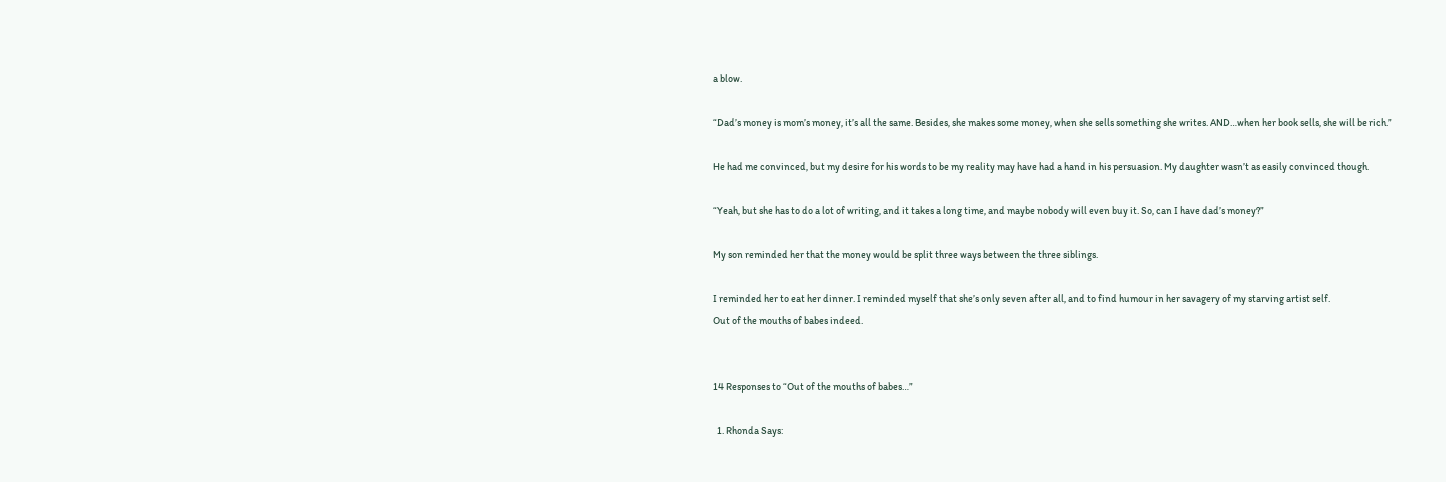a blow.

“Dad’s money is mom’s money, it’s all the same. Besides, she makes some money, when she sells something she writes. AND…when her book sells, she will be rich.”

He had me convinced, but my desire for his words to be my reality may have had a hand in his persuasion. My daughter wasn’t as easily convinced though.

“Yeah, but she has to do a lot of writing, and it takes a long time, and maybe nobody will even buy it. So, can I have dad’s money?”

My son reminded her that the money would be split three ways between the three siblings.

I reminded her to eat her dinner. I reminded myself that she’s only seven after all, and to find humour in her savagery of my starving artist self.
Out of the mouths of babes indeed.


14 Responses to “Out of the mouths of babes…”

  1. Rhonda Says: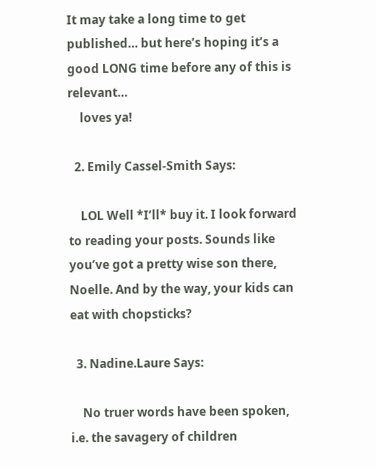It may take a long time to get published… but here’s hoping it’s a good LONG time before any of this is relevant…
    loves ya!

  2. Emily Cassel-Smith Says:

    LOL Well *I’ll* buy it. I look forward to reading your posts. Sounds like you’ve got a pretty wise son there, Noelle. And by the way, your kids can eat with chopsticks?

  3. Nadine.Laure Says:

    No truer words have been spoken, i.e. the savagery of children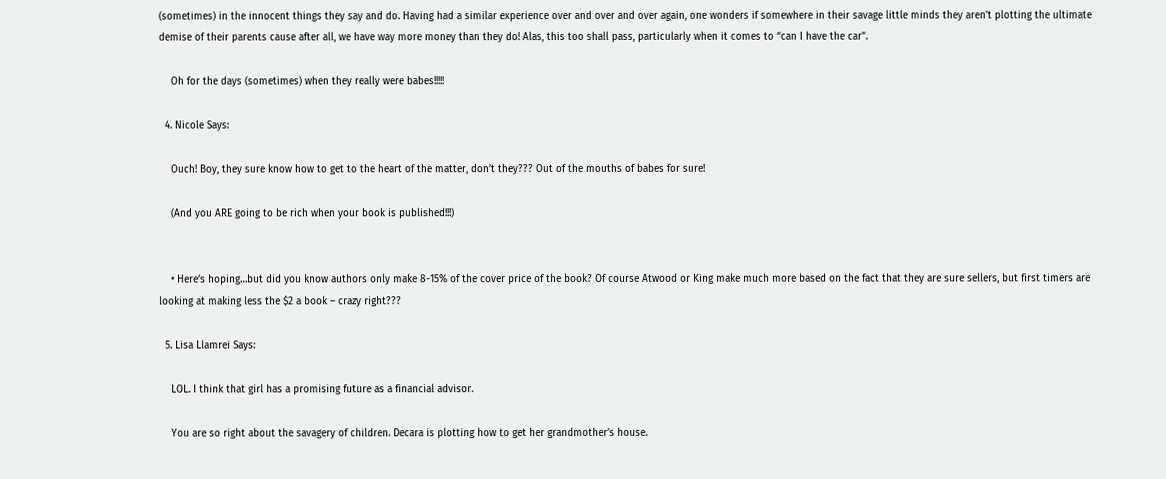(sometimes) in the innocent things they say and do. Having had a similar experience over and over and over again, one wonders if somewhere in their savage little minds they aren’t plotting the ultimate demise of their parents cause after all, we have way more money than they do! Alas, this too shall pass, particularly when it comes to “can I have the car”.

    Oh for the days (sometimes) when they really were babes!!!!!

  4. Nicole Says:

    Ouch! Boy, they sure know how to get to the heart of the matter, don’t they??? Out of the mouths of babes for sure!

    (And you ARE going to be rich when your book is published!!!)


    • Here’s hoping…but did you know authors only make 8-15% of the cover price of the book? Of course Atwood or King make much more based on the fact that they are sure sellers, but first timers are looking at making less the $2 a book – crazy right???

  5. Lisa Llamrei Says:

    LOL. I think that girl has a promising future as a financial advisor.

    You are so right about the savagery of children. Decara is plotting how to get her grandmother’s house.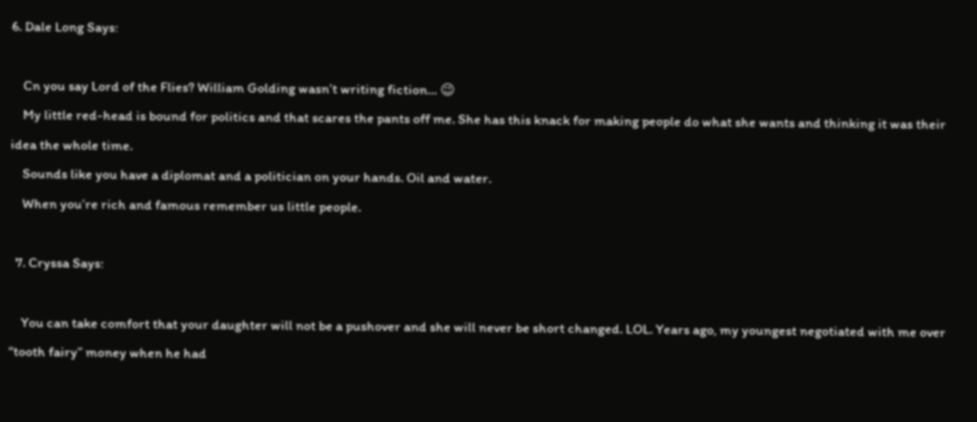6. Dale Long Says:

    Cn you say Lord of the Flies? William Golding wasn’t writing fiction… 😉
    My little red-head is bound for politics and that scares the pants off me. She has this knack for making people do what she wants and thinking it was their idea the whole time.
    Sounds like you have a diplomat and a politician on your hands. Oil and water.
    When you’re rich and famous remember us little people.

  7. Cryssa Says:

    You can take comfort that your daughter will not be a pushover and she will never be short changed. LOL. Years ago, my youngest negotiated with me over “tooth fairy” money when he had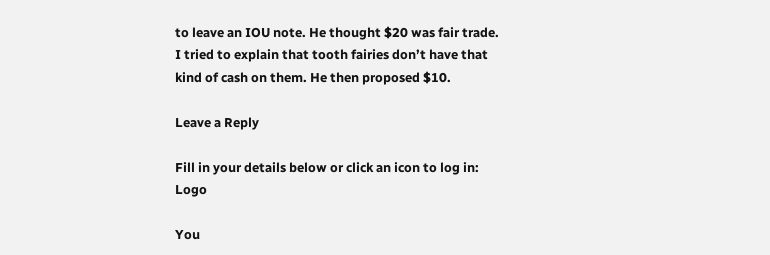to leave an IOU note. He thought $20 was fair trade. I tried to explain that tooth fairies don’t have that kind of cash on them. He then proposed $10.

Leave a Reply

Fill in your details below or click an icon to log in: Logo

You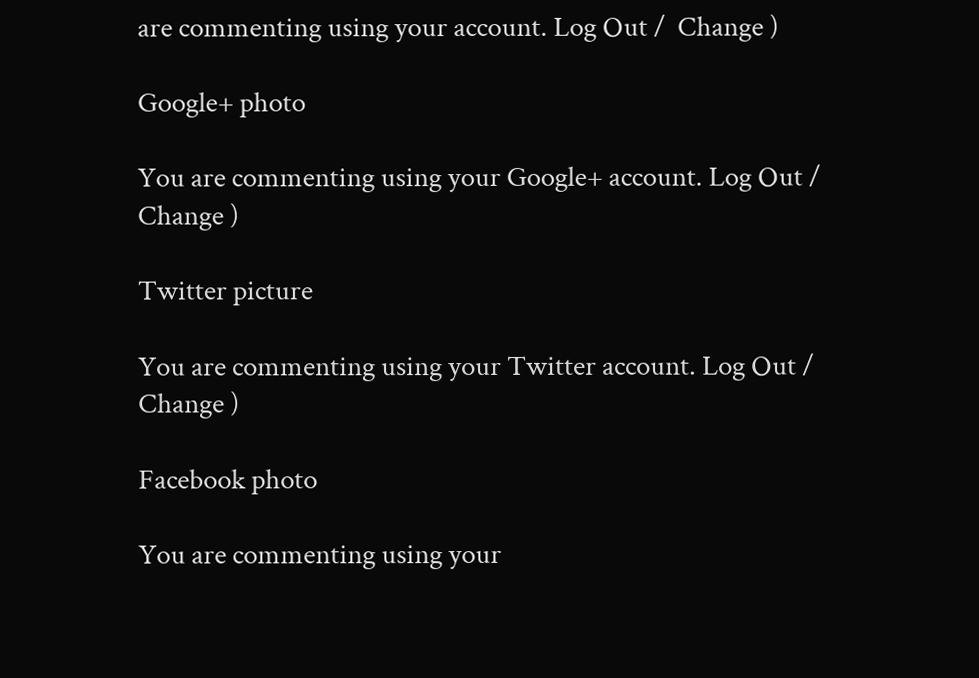are commenting using your account. Log Out /  Change )

Google+ photo

You are commenting using your Google+ account. Log Out /  Change )

Twitter picture

You are commenting using your Twitter account. Log Out /  Change )

Facebook photo

You are commenting using your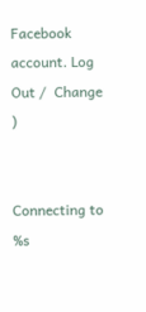Facebook account. Log Out /  Change )


Connecting to %s